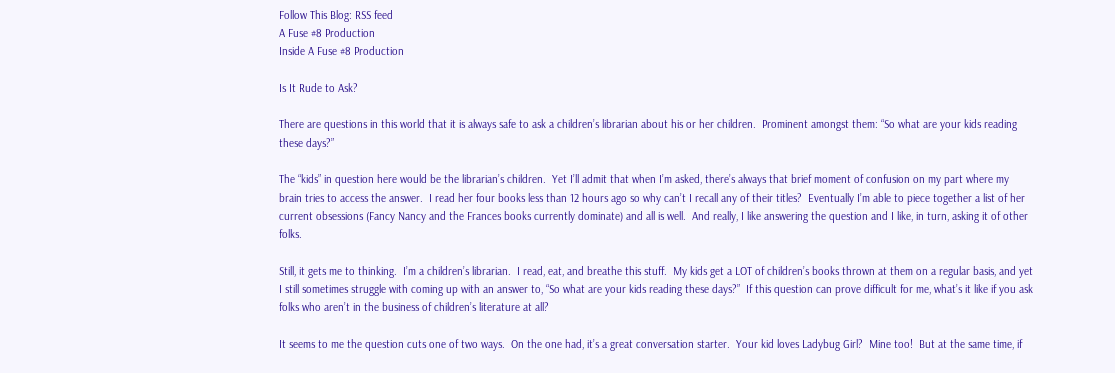Follow This Blog: RSS feed
A Fuse #8 Production
Inside A Fuse #8 Production

Is It Rude to Ask?

There are questions in this world that it is always safe to ask a children’s librarian about his or her children.  Prominent amongst them: “So what are your kids reading these days?”

The “kids” in question here would be the librarian’s children.  Yet I’ll admit that when I’m asked, there’s always that brief moment of confusion on my part where my brain tries to access the answer.  I read her four books less than 12 hours ago so why can’t I recall any of their titles?  Eventually I’m able to piece together a list of her current obsessions (Fancy Nancy and the Frances books currently dominate) and all is well.  And really, I like answering the question and I like, in turn, asking it of other folks.

Still, it gets me to thinking.  I’m a children’s librarian.  I read, eat, and breathe this stuff.  My kids get a LOT of children’s books thrown at them on a regular basis, and yet I still sometimes struggle with coming up with an answer to, “So what are your kids reading these days?”  If this question can prove difficult for me, what’s it like if you ask folks who aren’t in the business of children’s literature at all?

It seems to me the question cuts one of two ways.  On the one had, it’s a great conversation starter.  Your kid loves Ladybug Girl?  Mine too!  But at the same time, if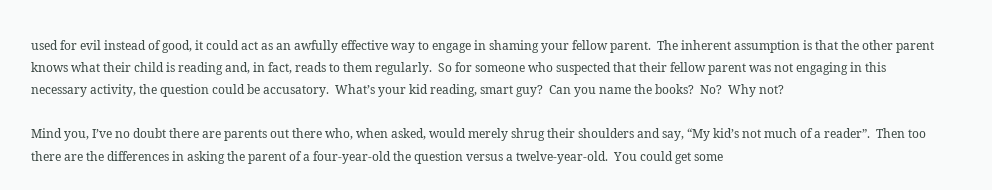used for evil instead of good, it could act as an awfully effective way to engage in shaming your fellow parent.  The inherent assumption is that the other parent knows what their child is reading and, in fact, reads to them regularly.  So for someone who suspected that their fellow parent was not engaging in this necessary activity, the question could be accusatory.  What’s your kid reading, smart guy?  Can you name the books?  No?  Why not?

Mind you, I’ve no doubt there are parents out there who, when asked, would merely shrug their shoulders and say, “My kid’s not much of a reader”.  Then too there are the differences in asking the parent of a four-year-old the question versus a twelve-year-old.  You could get some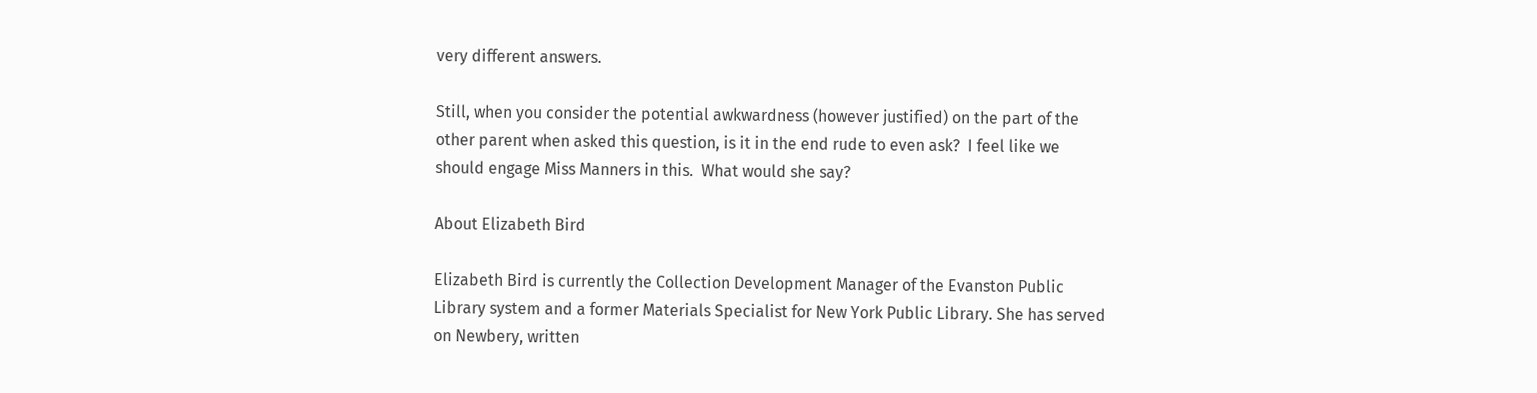very different answers.

Still, when you consider the potential awkwardness (however justified) on the part of the other parent when asked this question, is it in the end rude to even ask?  I feel like we should engage Miss Manners in this.  What would she say?

About Elizabeth Bird

Elizabeth Bird is currently the Collection Development Manager of the Evanston Public Library system and a former Materials Specialist for New York Public Library. She has served on Newbery, written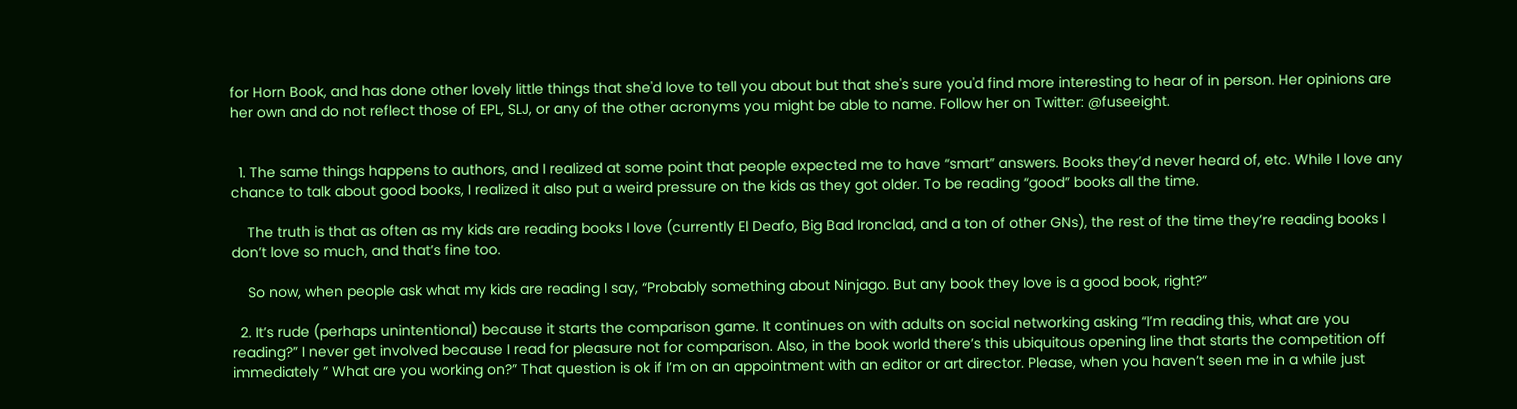for Horn Book, and has done other lovely little things that she'd love to tell you about but that she's sure you'd find more interesting to hear of in person. Her opinions are her own and do not reflect those of EPL, SLJ, or any of the other acronyms you might be able to name. Follow her on Twitter: @fuseeight.


  1. The same things happens to authors, and I realized at some point that people expected me to have “smart” answers. Books they’d never heard of, etc. While I love any chance to talk about good books, I realized it also put a weird pressure on the kids as they got older. To be reading “good” books all the time.

    The truth is that as often as my kids are reading books I love (currently El Deafo, Big Bad Ironclad, and a ton of other GNs), the rest of the time they’re reading books I don’t love so much, and that’s fine too.

    So now, when people ask what my kids are reading I say, “Probably something about Ninjago. But any book they love is a good book, right?”

  2. It’s rude (perhaps unintentional) because it starts the comparison game. It continues on with adults on social networking asking “I’m reading this, what are you reading?” I never get involved because I read for pleasure not for comparison. Also, in the book world there’s this ubiquitous opening line that starts the competition off immediately ” What are you working on?” That question is ok if I’m on an appointment with an editor or art director. Please, when you haven’t seen me in a while just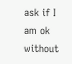ask if I am ok without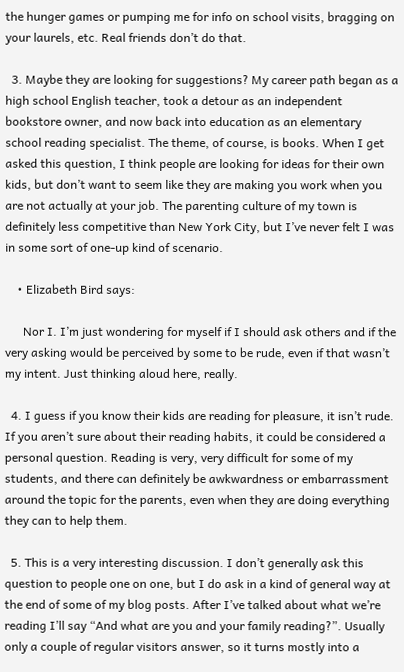the hunger games or pumping me for info on school visits, bragging on your laurels, etc. Real friends don’t do that.

  3. Maybe they are looking for suggestions? My career path began as a high school English teacher, took a detour as an independent bookstore owner, and now back into education as an elementary school reading specialist. The theme, of course, is books. When I get asked this question, I think people are looking for ideas for their own kids, but don’t want to seem like they are making you work when you are not actually at your job. The parenting culture of my town is definitely less competitive than New York City, but I’ve never felt I was in some sort of one-up kind of scenario.

    • Elizabeth Bird says:

      Nor I. I’m just wondering for myself if I should ask others and if the very asking would be perceived by some to be rude, even if that wasn’t my intent. Just thinking aloud here, really.

  4. I guess if you know their kids are reading for pleasure, it isn’t rude. If you aren’t sure about their reading habits, it could be considered a personal question. Reading is very, very difficult for some of my students, and there can definitely be awkwardness or embarrassment around the topic for the parents, even when they are doing everything they can to help them.

  5. This is a very interesting discussion. I don’t generally ask this question to people one on one, but I do ask in a kind of general way at the end of some of my blog posts. After I’ve talked about what we’re reading I’ll say “And what are you and your family reading?”. Usually only a couple of regular visitors answer, so it turns mostly into a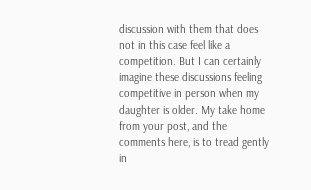discussion with them that does not in this case feel like a competition. But I can certainly imagine these discussions feeling competitive in person when my daughter is older. My take home from your post, and the comments here, is to tread gently in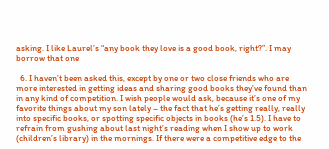asking. I like Laurel’s “any book they love is a good book, right?”. I may borrow that one

  6. I haven’t been asked this, except by one or two close friends who are more interested in getting ideas and sharing good books they’ve found than in any kind of competition. I wish people would ask, because it’s one of my favorite things about my son lately – the fact that he’s getting really, really into specific books, or spotting specific objects in books (he’s 1.5). I have to refrain from gushing about last night’s reading when I show up to work (children’s library) in the mornings. If there were a competitive edge to the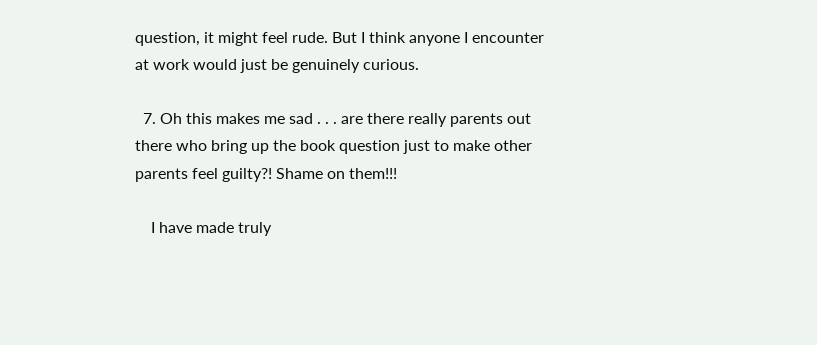question, it might feel rude. But I think anyone I encounter at work would just be genuinely curious.

  7. Oh this makes me sad . . . are there really parents out there who bring up the book question just to make other parents feel guilty?! Shame on them!!!

    I have made truly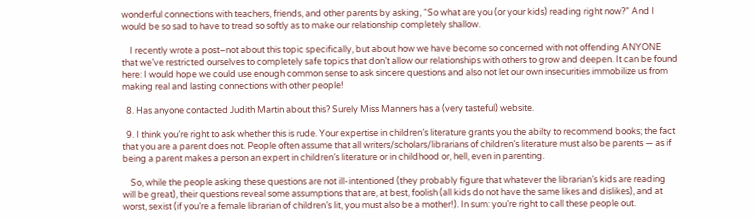wonderful connections with teachers, friends, and other parents by asking, “So what are you (or your kids) reading right now?” And I would be so sad to have to tread so softly as to make our relationship completely shallow.

    I recently wrote a post–not about this topic specifically, but about how we have become so concerned with not offending ANYONE that we’ve restricted ourselves to completely safe topics that don’t allow our relationships with others to grow and deepen. It can be found here: I would hope we could use enough common sense to ask sincere questions and also not let our own insecurities immobilize us from making real and lasting connections with other people!

  8. Has anyone contacted Judith Martin about this? Surely Miss Manners has a (very tasteful) website.

  9. I think you’re right to ask whether this is rude. Your expertise in children’s literature grants you the abilty to recommend books; the fact that you are a parent does not. People often assume that all writers/scholars/librarians of children’s literature must also be parents — as if being a parent makes a person an expert in children’s literature or in childhood or, hell, even in parenting.

    So, while the people asking these questions are not ill-intentioned (they probably figure that whatever the librarian’s kids are reading will be great), their questions reveal some assumptions that are, at best, foolish (all kids do not have the same likes and dislikes), and at worst, sexist (if you’re a female librarian of children’s lit, you must also be a mother!). In sum: you’re right to call these people out.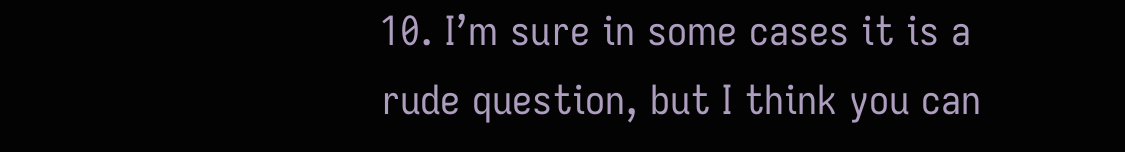10. I’m sure in some cases it is a rude question, but I think you can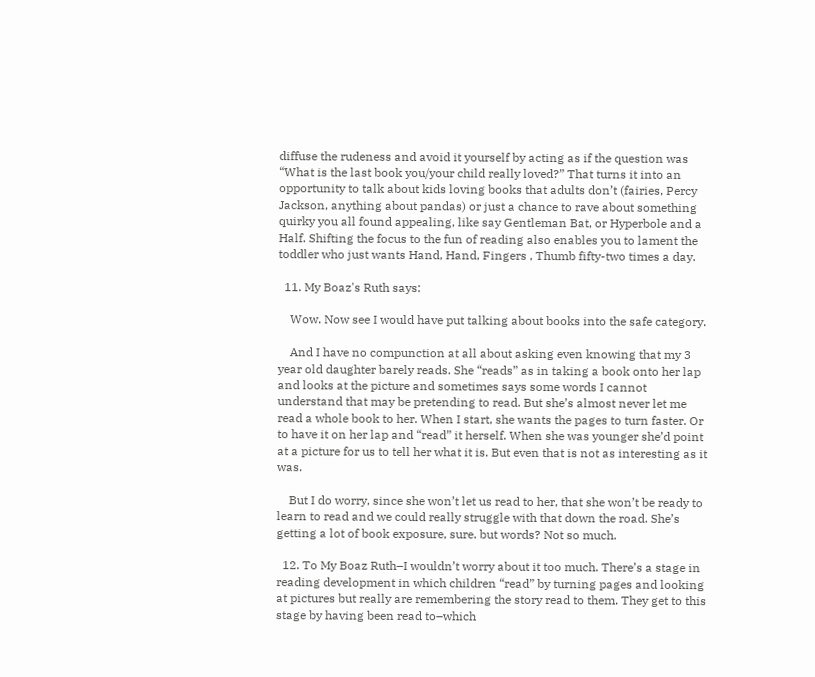diffuse the rudeness and avoid it yourself by acting as if the question was “What is the last book you/your child really loved?” That turns it into an opportunity to talk about kids loving books that adults don’t (fairies, Percy Jackson, anything about pandas) or just a chance to rave about something quirky you all found appealing, like say Gentleman Bat, or Hyperbole and a Half. Shifting the focus to the fun of reading also enables you to lament the toddler who just wants Hand, Hand, Fingers , Thumb fifty-two times a day.

  11. My Boaz's Ruth says:

    Wow. Now see I would have put talking about books into the safe category.

    And I have no compunction at all about asking even knowing that my 3 year old daughter barely reads. She “reads” as in taking a book onto her lap and looks at the picture and sometimes says some words I cannot understand that may be pretending to read. But she’s almost never let me read a whole book to her. When I start, she wants the pages to turn faster. Or to have it on her lap and “read” it herself. When she was younger she’d point at a picture for us to tell her what it is. But even that is not as interesting as it was.

    But I do worry, since she won’t let us read to her, that she won’t be ready to learn to read and we could really struggle with that down the road. She’s getting a lot of book exposure, sure. but words? Not so much.

  12. To My Boaz Ruth–I wouldn’t worry about it too much. There’s a stage in reading development in which children “read” by turning pages and looking at pictures but really are remembering the story read to them. They get to this stage by having been read to–which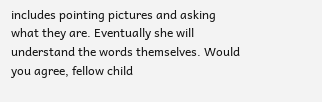includes pointing pictures and asking what they are. Eventually she will understand the words themselves. Would you agree, fellow child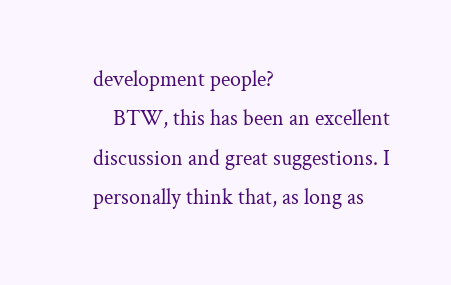development people?
    BTW, this has been an excellent discussion and great suggestions. I personally think that, as long as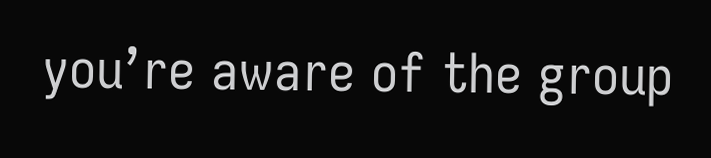you’re aware of the group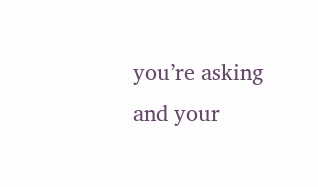you’re asking and your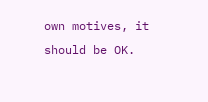own motives, it should be OK.